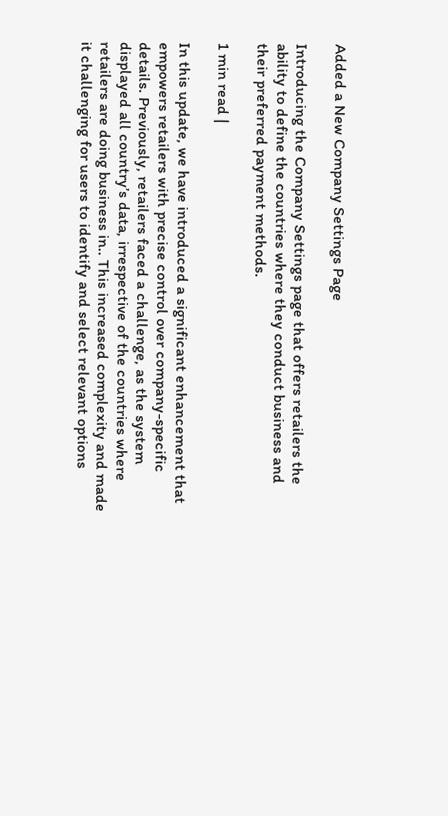Added a New Company Settings Page

Introducing the Company Settings page that offers retailers the ability to define the countries where they conduct business and their preferred payment methods.

1 min read |

In this update, we have introduced a significant enhancement that empowers retailers with precise control over company-specific details. Previously, retailers faced a challenge, as the system displayed all country’s data, irrespective of the countries where retailers are doing business in.. This increased complexity and made it challenging for users to identify and select relevant options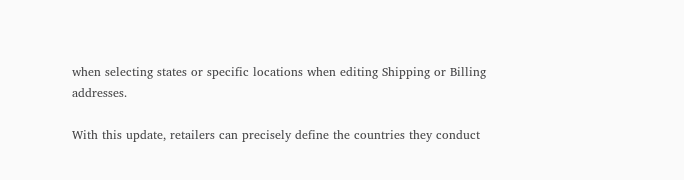when selecting states or specific locations when editing Shipping or Billing addresses.

With this update, retailers can precisely define the countries they conduct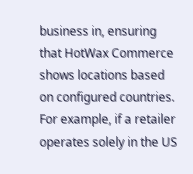business in, ensuring that HotWax Commerce shows locations based on configured countries. For example, if a retailer operates solely in the US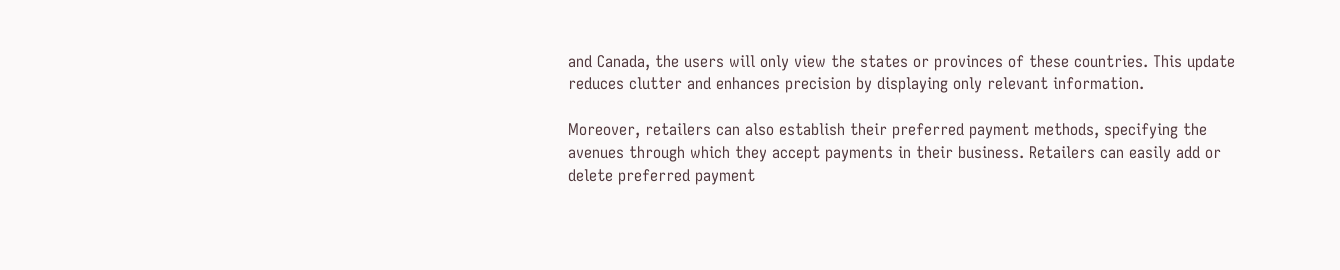and Canada, the users will only view the states or provinces of these countries. This update reduces clutter and enhances precision by displaying only relevant information.

Moreover, retailers can also establish their preferred payment methods, specifying the avenues through which they accept payments in their business. Retailers can easily add or delete preferred payment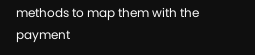methods to map them with the payment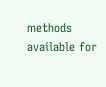methods available for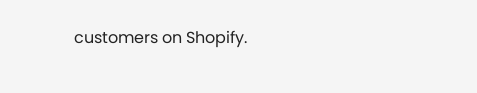customers on Shopify.